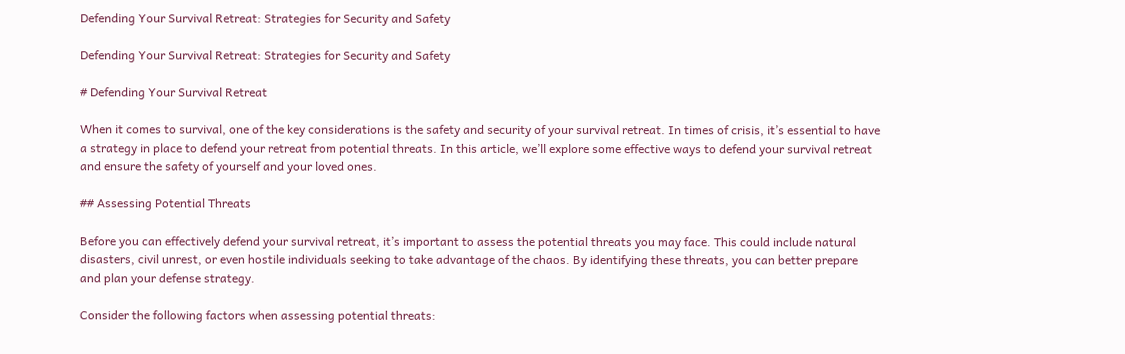Defending Your Survival Retreat: Strategies for Security and Safety

Defending Your Survival Retreat: Strategies for Security and Safety

# Defending Your Survival Retreat

When it comes to survival, one of the key considerations is the safety and security of your survival retreat. In times of crisis, it’s essential to have a strategy in place to defend your retreat from potential threats. In this article, we’ll explore some effective ways to defend your survival retreat and ensure the safety of yourself and your loved ones.

## Assessing Potential Threats

Before you can effectively defend your survival retreat, it’s important to assess the potential threats you may face. This could include natural disasters, civil unrest, or even hostile individuals seeking to take advantage of the chaos. By identifying these threats, you can better prepare and plan your defense strategy.

Consider the following factors when assessing potential threats: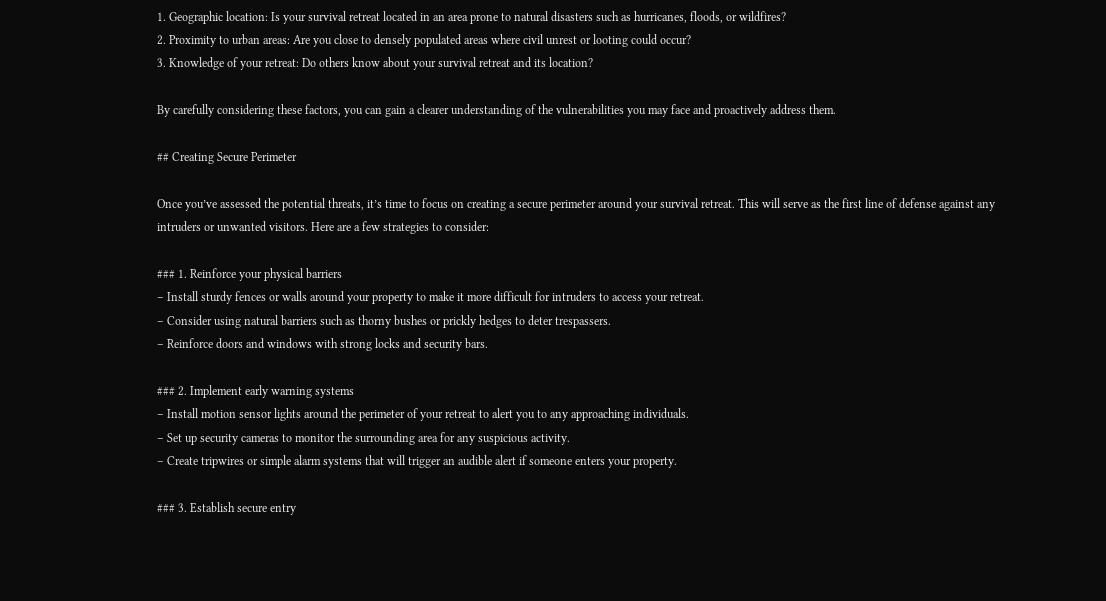1. Geographic location: Is your survival retreat located in an area prone to natural disasters such as hurricanes, floods, or wildfires?
2. Proximity to urban areas: Are you close to densely populated areas where civil unrest or looting could occur?
3. Knowledge of your retreat: Do others know about your survival retreat and its location?

By carefully considering these factors, you can gain a clearer understanding of the vulnerabilities you may face and proactively address them.

## Creating Secure Perimeter

Once you’ve assessed the potential threats, it’s time to focus on creating a secure perimeter around your survival retreat. This will serve as the first line of defense against any intruders or unwanted visitors. Here are a few strategies to consider:

### 1. Reinforce your physical barriers
– Install sturdy fences or walls around your property to make it more difficult for intruders to access your retreat.
– Consider using natural barriers such as thorny bushes or prickly hedges to deter trespassers.
– Reinforce doors and windows with strong locks and security bars.

### 2. Implement early warning systems
– Install motion sensor lights around the perimeter of your retreat to alert you to any approaching individuals.
– Set up security cameras to monitor the surrounding area for any suspicious activity.
– Create tripwires or simple alarm systems that will trigger an audible alert if someone enters your property.

### 3. Establish secure entry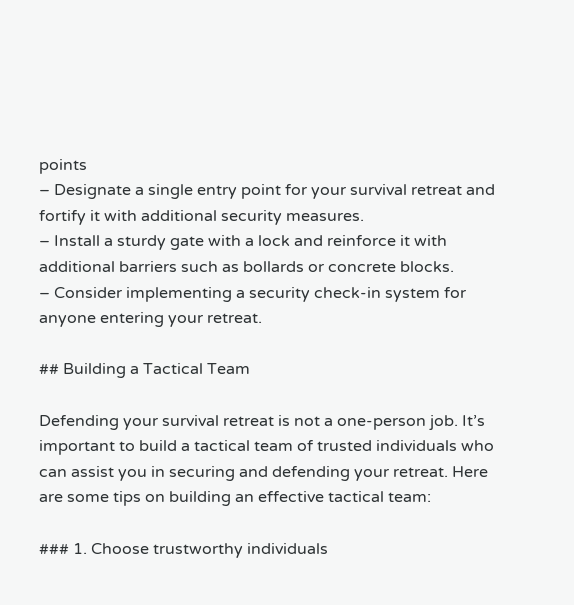points
– Designate a single entry point for your survival retreat and fortify it with additional security measures.
– Install a sturdy gate with a lock and reinforce it with additional barriers such as bollards or concrete blocks.
– Consider implementing a security check-in system for anyone entering your retreat.

## Building a Tactical Team

Defending your survival retreat is not a one-person job. It’s important to build a tactical team of trusted individuals who can assist you in securing and defending your retreat. Here are some tips on building an effective tactical team:

### 1. Choose trustworthy individuals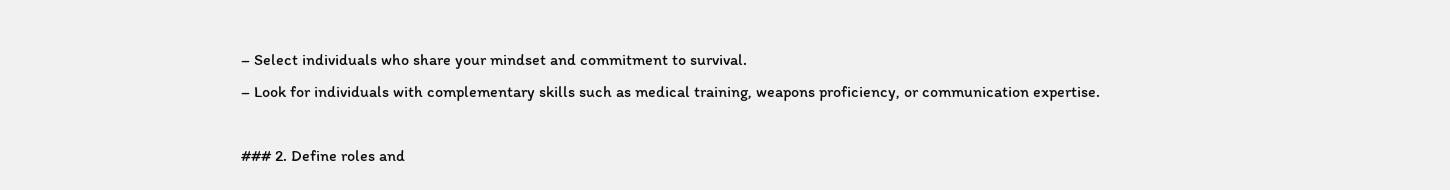– Select individuals who share your mindset and commitment to survival.
– Look for individuals with complementary skills such as medical training, weapons proficiency, or communication expertise.

### 2. Define roles and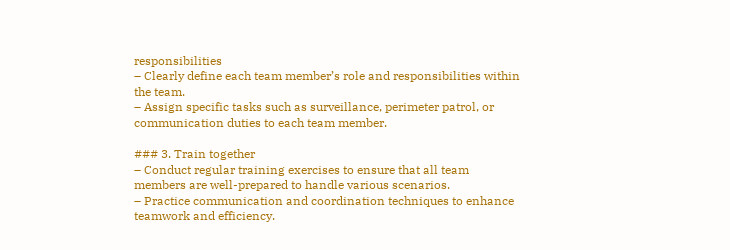responsibilities
– Clearly define each team member’s role and responsibilities within the team.
– Assign specific tasks such as surveillance, perimeter patrol, or communication duties to each team member.

### 3. Train together
– Conduct regular training exercises to ensure that all team members are well-prepared to handle various scenarios.
– Practice communication and coordination techniques to enhance teamwork and efficiency.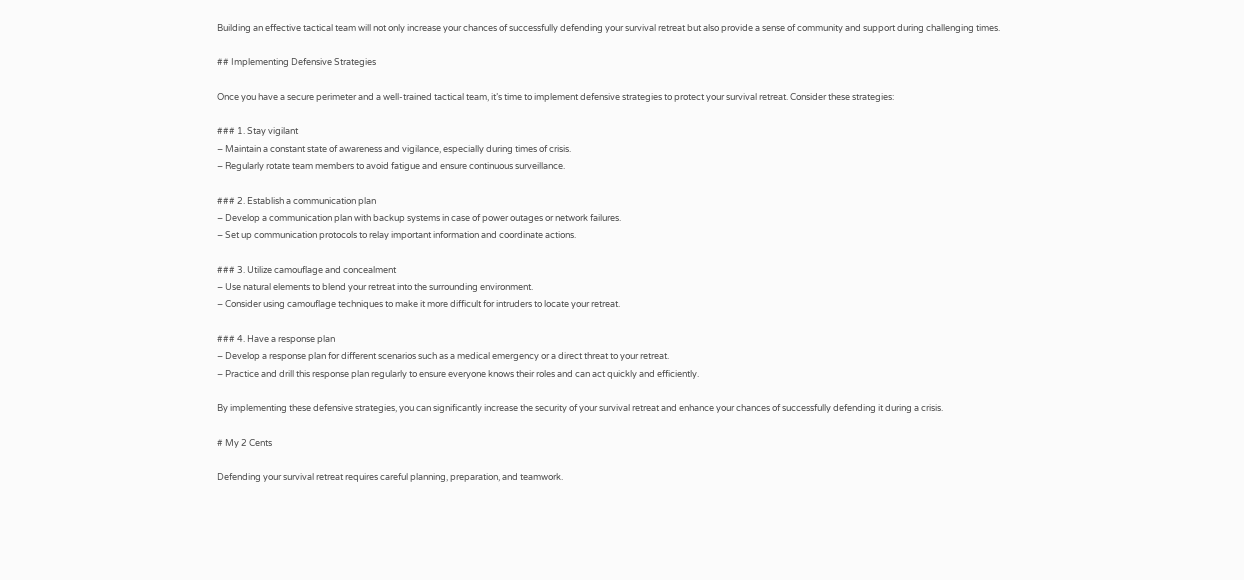Building an effective tactical team will not only increase your chances of successfully defending your survival retreat but also provide a sense of community and support during challenging times.

## Implementing Defensive Strategies

Once you have a secure perimeter and a well-trained tactical team, it’s time to implement defensive strategies to protect your survival retreat. Consider these strategies:

### 1. Stay vigilant
– Maintain a constant state of awareness and vigilance, especially during times of crisis.
– Regularly rotate team members to avoid fatigue and ensure continuous surveillance.

### 2. Establish a communication plan
– Develop a communication plan with backup systems in case of power outages or network failures.
– Set up communication protocols to relay important information and coordinate actions.

### 3. Utilize camouflage and concealment
– Use natural elements to blend your retreat into the surrounding environment.
– Consider using camouflage techniques to make it more difficult for intruders to locate your retreat.

### 4. Have a response plan
– Develop a response plan for different scenarios such as a medical emergency or a direct threat to your retreat.
– Practice and drill this response plan regularly to ensure everyone knows their roles and can act quickly and efficiently.

By implementing these defensive strategies, you can significantly increase the security of your survival retreat and enhance your chances of successfully defending it during a crisis.

# My 2 Cents

Defending your survival retreat requires careful planning, preparation, and teamwork.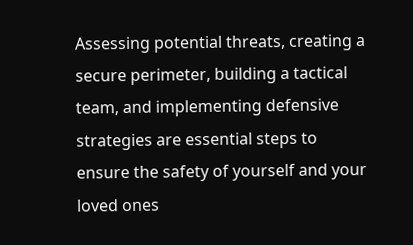Assessing potential threats, creating a secure perimeter, building a tactical team, and implementing defensive strategies are essential steps to ensure the safety of yourself and your loved ones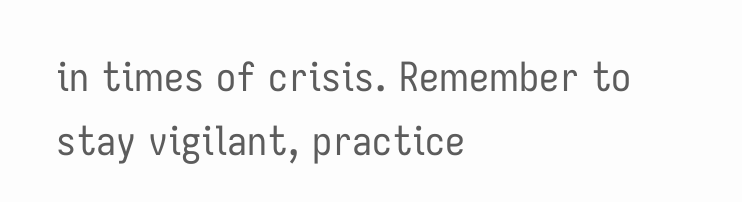in times of crisis. Remember to stay vigilant, practice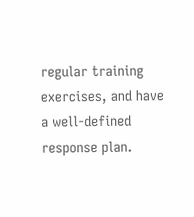regular training exercises, and have a well-defined response plan.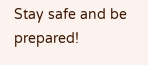Stay safe and be prepared!